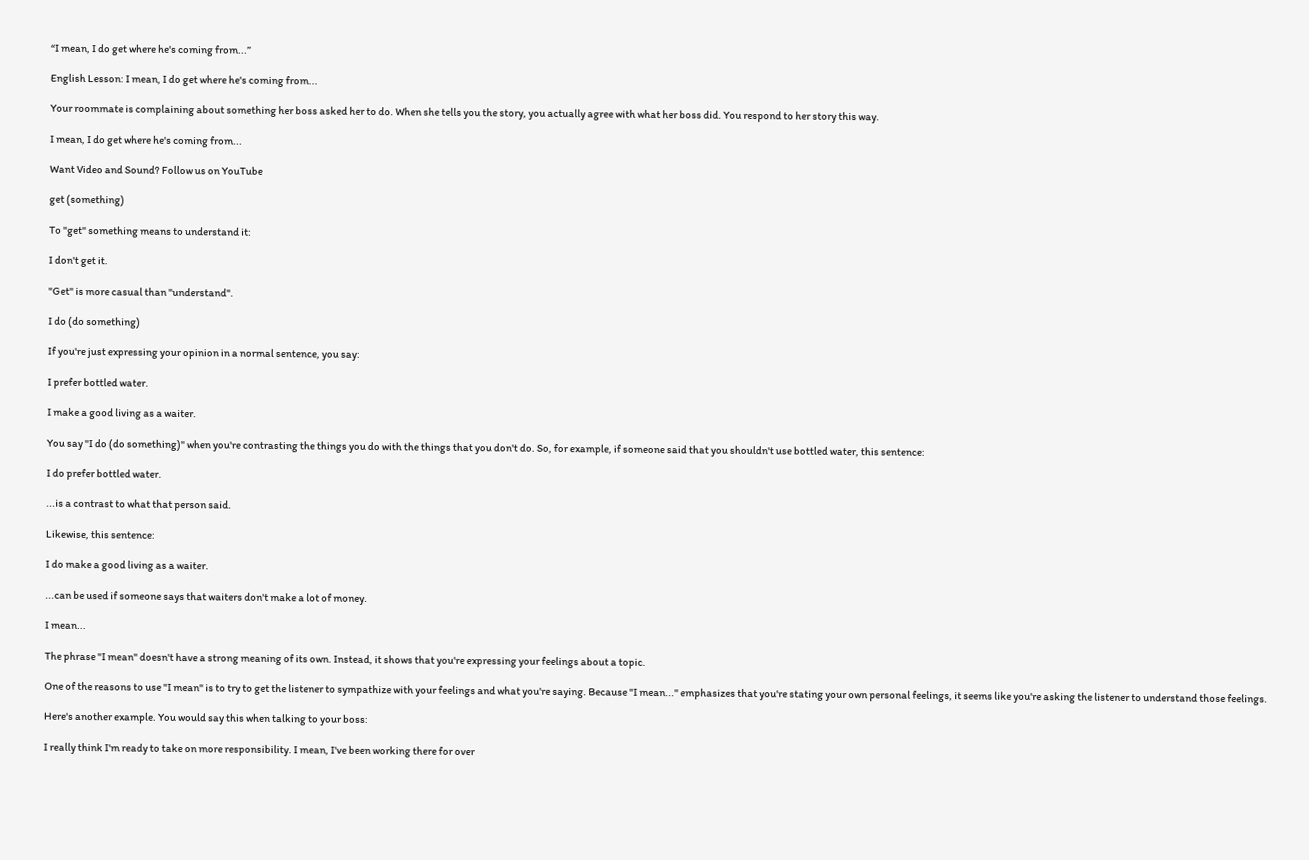“I mean, I do get where he's coming from...”

English Lesson: I mean, I do get where he's coming from...

Your roommate is complaining about something her boss asked her to do. When she tells you the story, you actually agree with what her boss did. You respond to her story this way.

I mean, I do get where he's coming from...

Want Video and Sound? Follow us on YouTube

get (something)

To "get" something means to understand it:

I don't get it.

"Get" is more casual than "understand".

I do (do something)

If you're just expressing your opinion in a normal sentence, you say:

I prefer bottled water.

I make a good living as a waiter.

You say "I do (do something)" when you're contrasting the things you do with the things that you don't do. So, for example, if someone said that you shouldn't use bottled water, this sentence:

I do prefer bottled water.

...is a contrast to what that person said.

Likewise, this sentence:

I do make a good living as a waiter.

...can be used if someone says that waiters don't make a lot of money.

I mean...

The phrase "I mean" doesn't have a strong meaning of its own. Instead, it shows that you're expressing your feelings about a topic.

One of the reasons to use "I mean" is to try to get the listener to sympathize with your feelings and what you're saying. Because "I mean..." emphasizes that you're stating your own personal feelings, it seems like you're asking the listener to understand those feelings.

Here's another example. You would say this when talking to your boss:

I really think I'm ready to take on more responsibility. I mean, I've been working there for over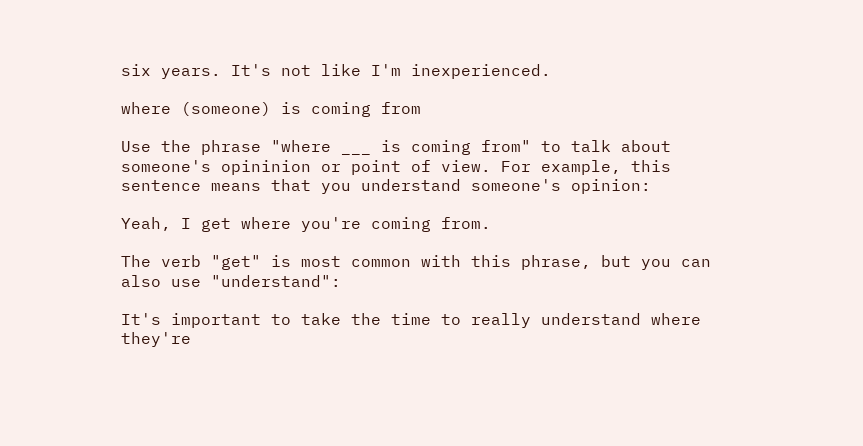six years. It's not like I'm inexperienced.

where (someone) is coming from

Use the phrase "where ___ is coming from" to talk about someone's opininion or point of view. For example, this sentence means that you understand someone's opinion:

Yeah, I get where you're coming from.

The verb "get" is most common with this phrase, but you can also use "understand":

It's important to take the time to really understand where they're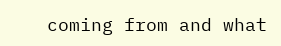coming from and what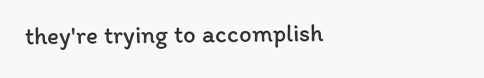they're trying to accomplish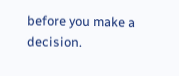before you make a decision.